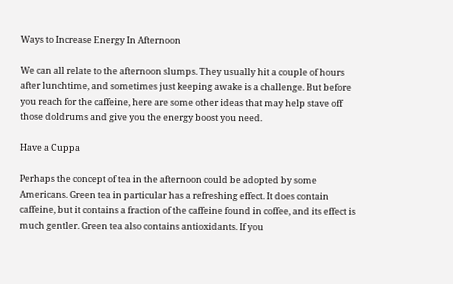Ways to Increase Energy In Afternoon

We can all relate to the afternoon slumps. They usually hit a couple of hours after lunchtime, and sometimes just keeping awake is a challenge. But before you reach for the caffeine, here are some other ideas that may help stave off those doldrums and give you the energy boost you need.

Have a Cuppa

Perhaps the concept of tea in the afternoon could be adopted by some Americans. Green tea in particular has a refreshing effect. It does contain caffeine, but it contains a fraction of the caffeine found in coffee, and its effect is much gentler. Green tea also contains antioxidants. If you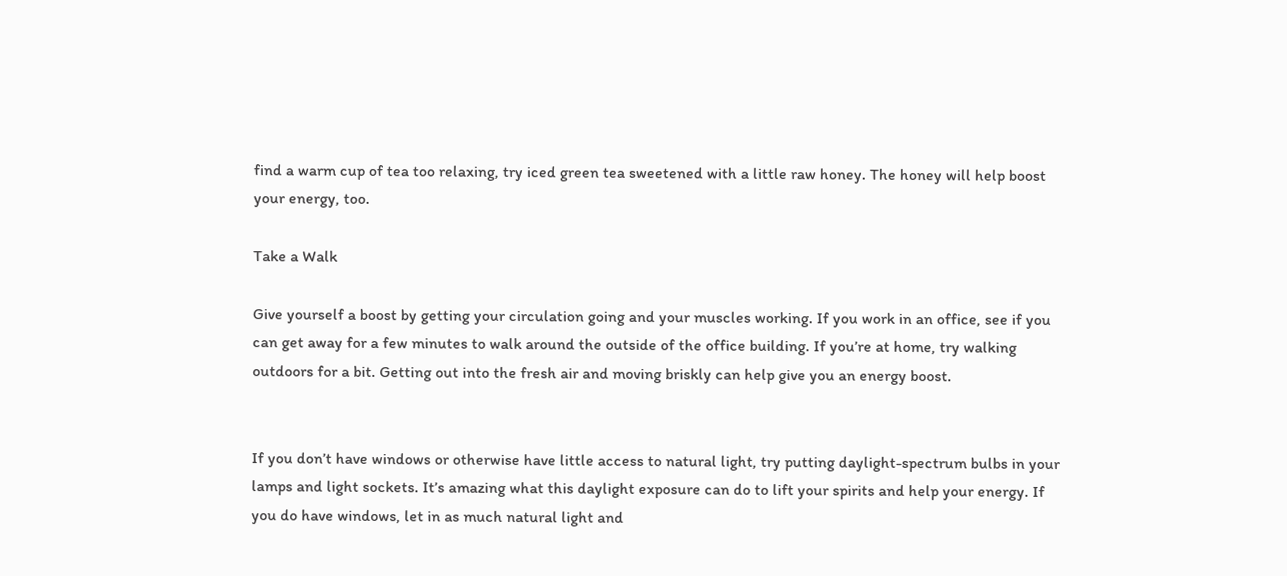find a warm cup of tea too relaxing, try iced green tea sweetened with a little raw honey. The honey will help boost your energy, too.

Take a Walk

Give yourself a boost by getting your circulation going and your muscles working. If you work in an office, see if you can get away for a few minutes to walk around the outside of the office building. If you’re at home, try walking outdoors for a bit. Getting out into the fresh air and moving briskly can help give you an energy boost.


If you don’t have windows or otherwise have little access to natural light, try putting daylight-spectrum bulbs in your lamps and light sockets. It’s amazing what this daylight exposure can do to lift your spirits and help your energy. If you do have windows, let in as much natural light and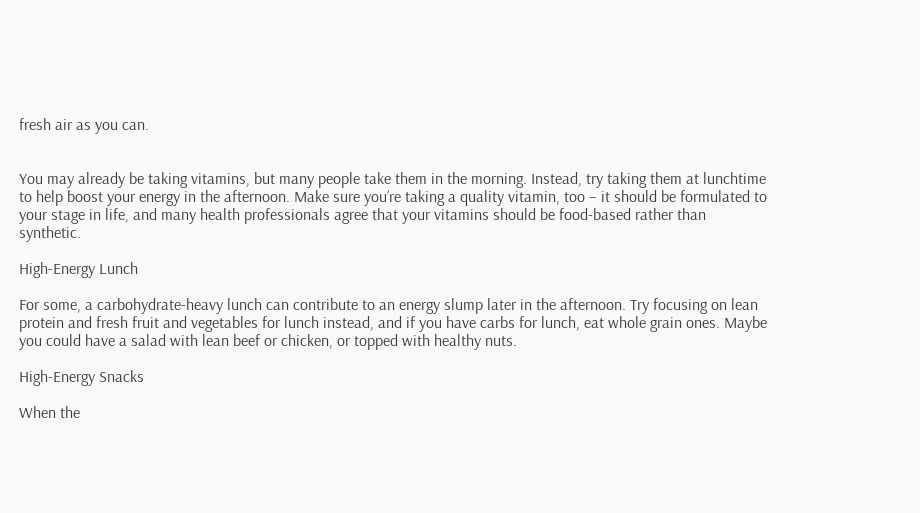fresh air as you can.


You may already be taking vitamins, but many people take them in the morning. Instead, try taking them at lunchtime to help boost your energy in the afternoon. Make sure you’re taking a quality vitamin, too – it should be formulated to your stage in life, and many health professionals agree that your vitamins should be food-based rather than synthetic.

High-Energy Lunch

For some, a carbohydrate-heavy lunch can contribute to an energy slump later in the afternoon. Try focusing on lean protein and fresh fruit and vegetables for lunch instead, and if you have carbs for lunch, eat whole grain ones. Maybe you could have a salad with lean beef or chicken, or topped with healthy nuts.

High-Energy Snacks

When the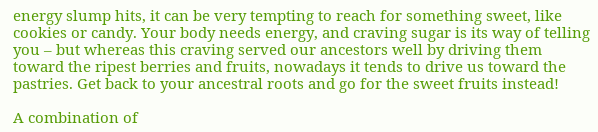energy slump hits, it can be very tempting to reach for something sweet, like cookies or candy. Your body needs energy, and craving sugar is its way of telling you – but whereas this craving served our ancestors well by driving them toward the ripest berries and fruits, nowadays it tends to drive us toward the pastries. Get back to your ancestral roots and go for the sweet fruits instead!

A combination of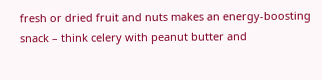fresh or dried fruit and nuts makes an energy-boosting snack – think celery with peanut butter and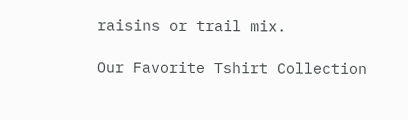raisins or trail mix.

Our Favorite Tshirt Collection